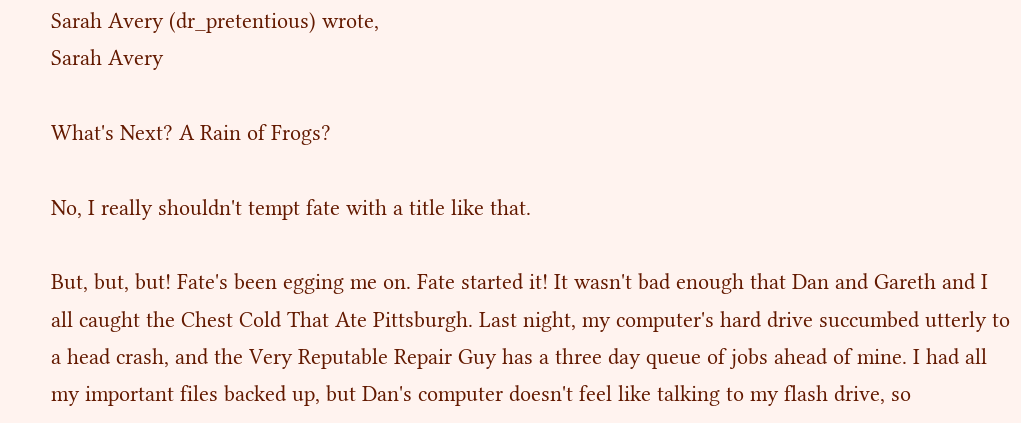Sarah Avery (dr_pretentious) wrote,
Sarah Avery

What's Next? A Rain of Frogs?

No, I really shouldn't tempt fate with a title like that.

But, but, but! Fate's been egging me on. Fate started it! It wasn't bad enough that Dan and Gareth and I all caught the Chest Cold That Ate Pittsburgh. Last night, my computer's hard drive succumbed utterly to a head crash, and the Very Reputable Repair Guy has a three day queue of jobs ahead of mine. I had all my important files backed up, but Dan's computer doesn't feel like talking to my flash drive, so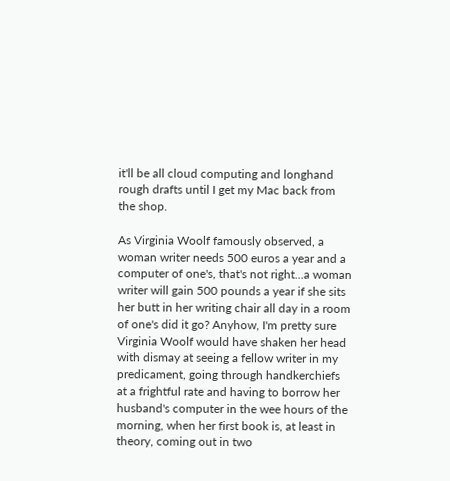it'll be all cloud computing and longhand rough drafts until I get my Mac back from the shop.

As Virginia Woolf famously observed, a woman writer needs 500 euros a year and a computer of one's, that's not right...a woman writer will gain 500 pounds a year if she sits her butt in her writing chair all day in a room of one's did it go? Anyhow, I'm pretty sure Virginia Woolf would have shaken her head with dismay at seeing a fellow writer in my predicament, going through handkerchiefs at a frightful rate and having to borrow her husband's computer in the wee hours of the morning, when her first book is, at least in theory, coming out in two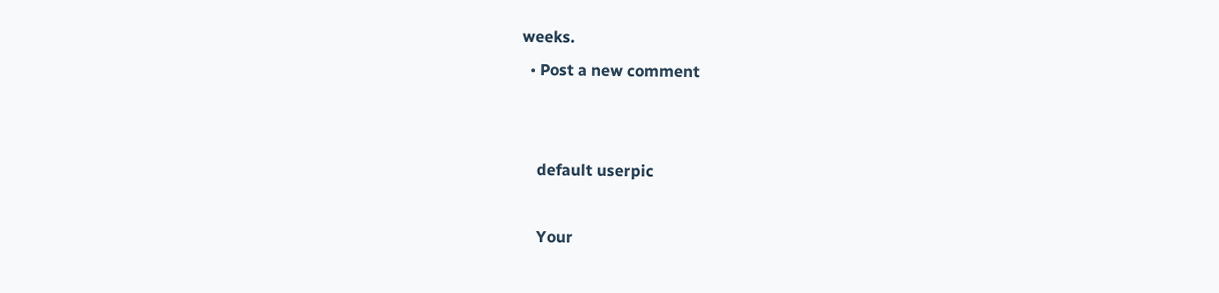weeks.
  • Post a new comment


    default userpic

    Your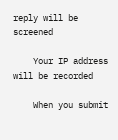reply will be screened

    Your IP address will be recorded

    When you submit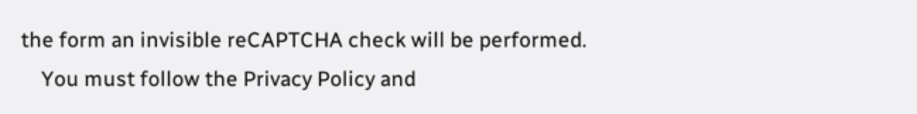the form an invisible reCAPTCHA check will be performed.
    You must follow the Privacy Policy and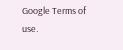Google Terms of use.